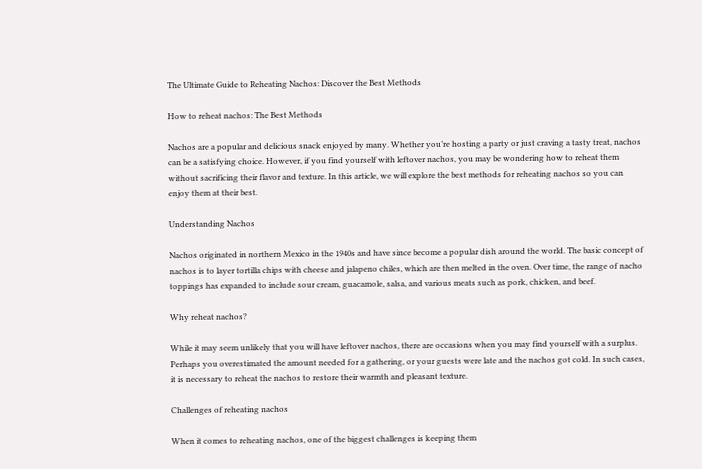The Ultimate Guide to Reheating Nachos: Discover the Best Methods

How to reheat nachos: The Best Methods

Nachos are a popular and delicious snack enjoyed by many. Whether you’re hosting a party or just craving a tasty treat, nachos can be a satisfying choice. However, if you find yourself with leftover nachos, you may be wondering how to reheat them without sacrificing their flavor and texture. In this article, we will explore the best methods for reheating nachos so you can enjoy them at their best.

Understanding Nachos

Nachos originated in northern Mexico in the 1940s and have since become a popular dish around the world. The basic concept of nachos is to layer tortilla chips with cheese and jalapeno chiles, which are then melted in the oven. Over time, the range of nacho toppings has expanded to include sour cream, guacamole, salsa, and various meats such as pork, chicken, and beef.

Why reheat nachos?

While it may seem unlikely that you will have leftover nachos, there are occasions when you may find yourself with a surplus. Perhaps you overestimated the amount needed for a gathering, or your guests were late and the nachos got cold. In such cases, it is necessary to reheat the nachos to restore their warmth and pleasant texture.

Challenges of reheating nachos

When it comes to reheating nachos, one of the biggest challenges is keeping them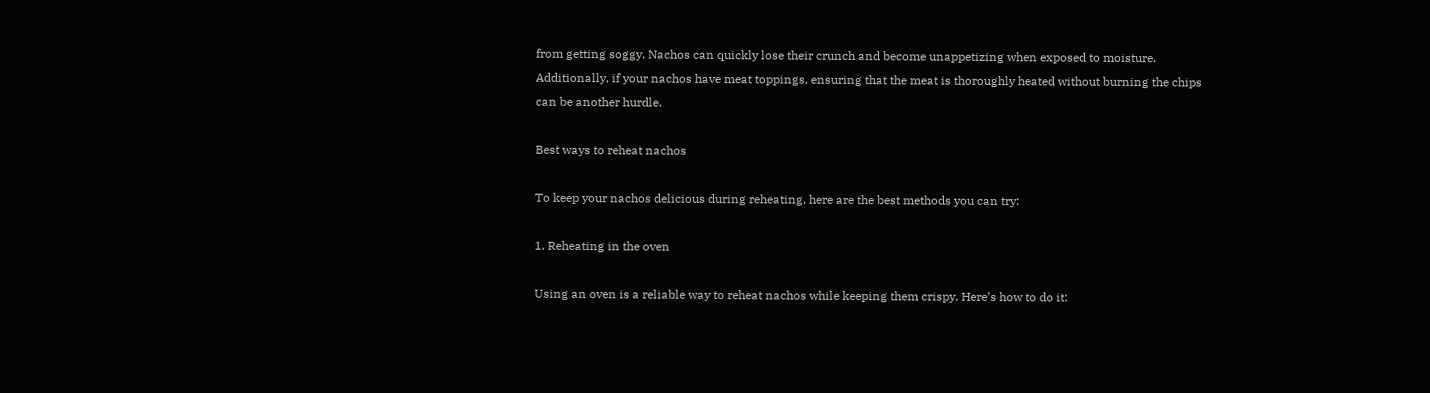from getting soggy. Nachos can quickly lose their crunch and become unappetizing when exposed to moisture. Additionally, if your nachos have meat toppings, ensuring that the meat is thoroughly heated without burning the chips can be another hurdle.

Best ways to reheat nachos

To keep your nachos delicious during reheating, here are the best methods you can try:

1. Reheating in the oven

Using an oven is a reliable way to reheat nachos while keeping them crispy. Here’s how to do it: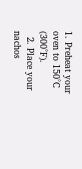1. Preheat your oven to 150°C (300°F).
  2. Place your nachos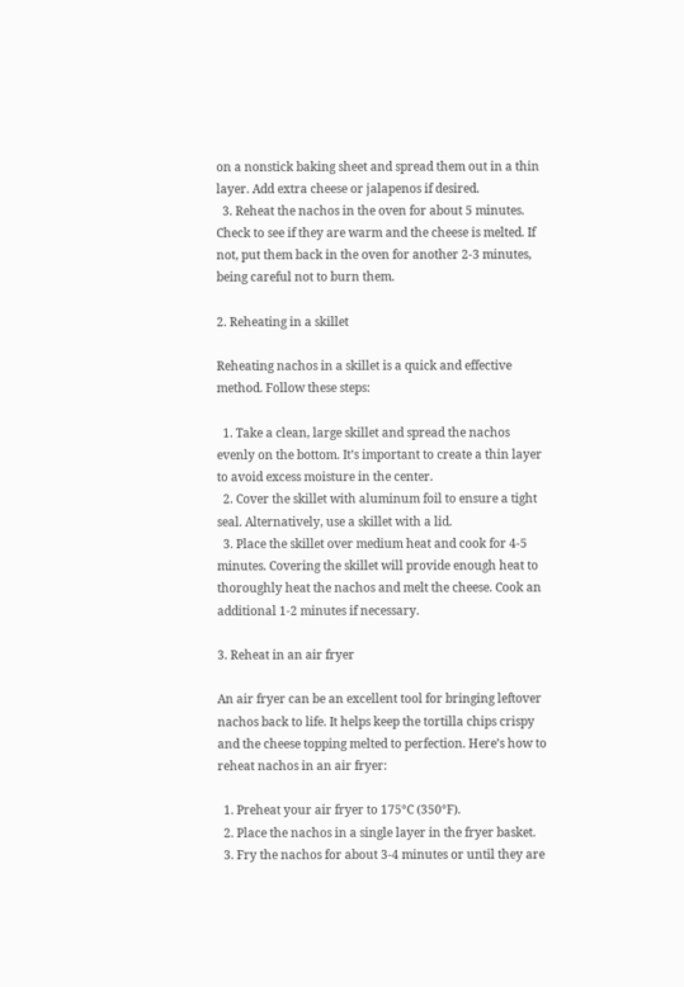on a nonstick baking sheet and spread them out in a thin layer. Add extra cheese or jalapenos if desired.
  3. Reheat the nachos in the oven for about 5 minutes. Check to see if they are warm and the cheese is melted. If not, put them back in the oven for another 2-3 minutes, being careful not to burn them.

2. Reheating in a skillet

Reheating nachos in a skillet is a quick and effective method. Follow these steps:

  1. Take a clean, large skillet and spread the nachos evenly on the bottom. It’s important to create a thin layer to avoid excess moisture in the center.
  2. Cover the skillet with aluminum foil to ensure a tight seal. Alternatively, use a skillet with a lid.
  3. Place the skillet over medium heat and cook for 4-5 minutes. Covering the skillet will provide enough heat to thoroughly heat the nachos and melt the cheese. Cook an additional 1-2 minutes if necessary.

3. Reheat in an air fryer

An air fryer can be an excellent tool for bringing leftover nachos back to life. It helps keep the tortilla chips crispy and the cheese topping melted to perfection. Here’s how to reheat nachos in an air fryer:

  1. Preheat your air fryer to 175°C (350°F).
  2. Place the nachos in a single layer in the fryer basket.
  3. Fry the nachos for about 3-4 minutes or until they are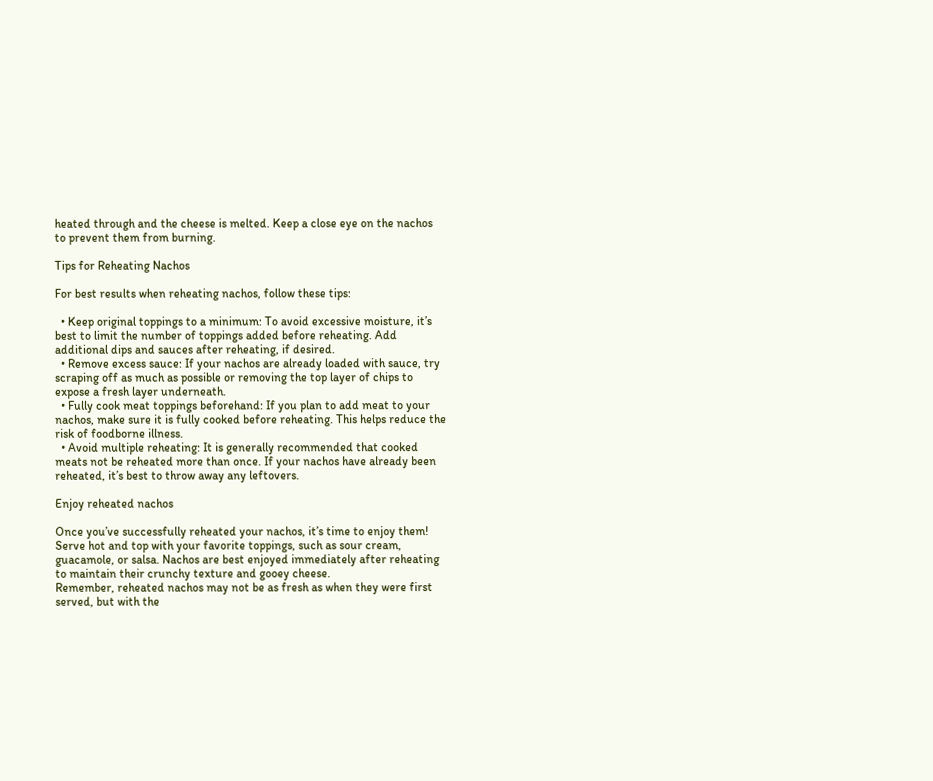heated through and the cheese is melted. Keep a close eye on the nachos to prevent them from burning.

Tips for Reheating Nachos

For best results when reheating nachos, follow these tips:

  • Keep original toppings to a minimum: To avoid excessive moisture, it’s best to limit the number of toppings added before reheating. Add additional dips and sauces after reheating, if desired.
  • Remove excess sauce: If your nachos are already loaded with sauce, try scraping off as much as possible or removing the top layer of chips to expose a fresh layer underneath.
  • Fully cook meat toppings beforehand: If you plan to add meat to your nachos, make sure it is fully cooked before reheating. This helps reduce the risk of foodborne illness.
  • Avoid multiple reheating: It is generally recommended that cooked meats not be reheated more than once. If your nachos have already been reheated, it’s best to throw away any leftovers.

Enjoy reheated nachos

Once you’ve successfully reheated your nachos, it’s time to enjoy them! Serve hot and top with your favorite toppings, such as sour cream, guacamole, or salsa. Nachos are best enjoyed immediately after reheating to maintain their crunchy texture and gooey cheese.
Remember, reheated nachos may not be as fresh as when they were first served, but with the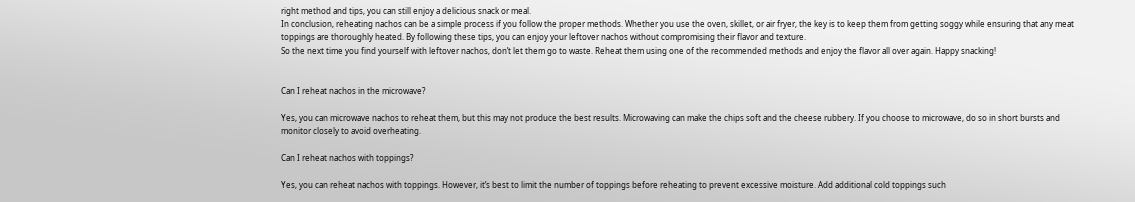right method and tips, you can still enjoy a delicious snack or meal.
In conclusion, reheating nachos can be a simple process if you follow the proper methods. Whether you use the oven, skillet, or air fryer, the key is to keep them from getting soggy while ensuring that any meat toppings are thoroughly heated. By following these tips, you can enjoy your leftover nachos without compromising their flavor and texture.
So the next time you find yourself with leftover nachos, don’t let them go to waste. Reheat them using one of the recommended methods and enjoy the flavor all over again. Happy snacking!


Can I reheat nachos in the microwave?

Yes, you can microwave nachos to reheat them, but this may not produce the best results. Microwaving can make the chips soft and the cheese rubbery. If you choose to microwave, do so in short bursts and monitor closely to avoid overheating.

Can I reheat nachos with toppings?

Yes, you can reheat nachos with toppings. However, it’s best to limit the number of toppings before reheating to prevent excessive moisture. Add additional cold toppings such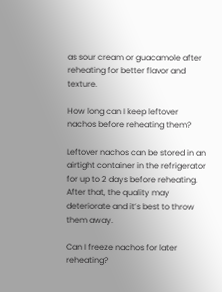as sour cream or guacamole after reheating for better flavor and texture.

How long can I keep leftover nachos before reheating them?

Leftover nachos can be stored in an airtight container in the refrigerator for up to 2 days before reheating. After that, the quality may deteriorate and it’s best to throw them away.

Can I freeze nachos for later reheating?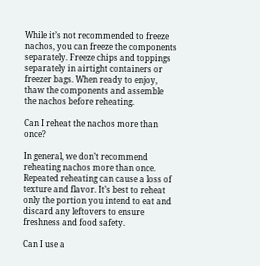While it’s not recommended to freeze nachos, you can freeze the components separately. Freeze chips and toppings separately in airtight containers or freezer bags. When ready to enjoy, thaw the components and assemble the nachos before reheating.

Can I reheat the nachos more than once?

In general, we don’t recommend reheating nachos more than once. Repeated reheating can cause a loss of texture and flavor. It’s best to reheat only the portion you intend to eat and discard any leftovers to ensure freshness and food safety.

Can I use a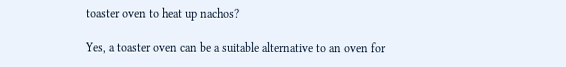toaster oven to heat up nachos?

Yes, a toaster oven can be a suitable alternative to an oven for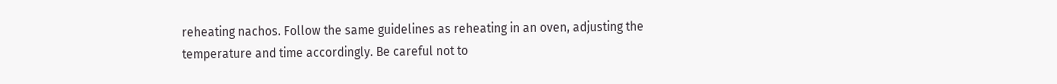reheating nachos. Follow the same guidelines as reheating in an oven, adjusting the temperature and time accordingly. Be careful not to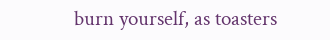burn yourself, as toasters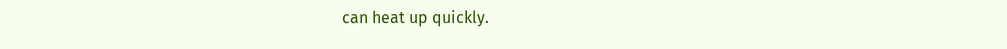can heat up quickly.